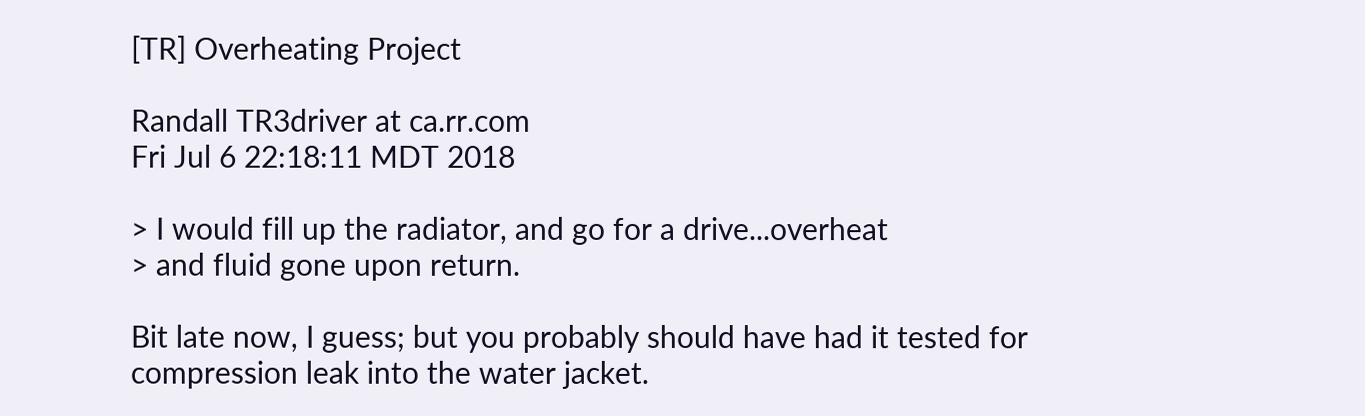[TR] Overheating Project

Randall TR3driver at ca.rr.com
Fri Jul 6 22:18:11 MDT 2018

> I would fill up the radiator, and go for a drive...overheat
> and fluid gone upon return.

Bit late now, I guess; but you probably should have had it tested for
compression leak into the water jacket.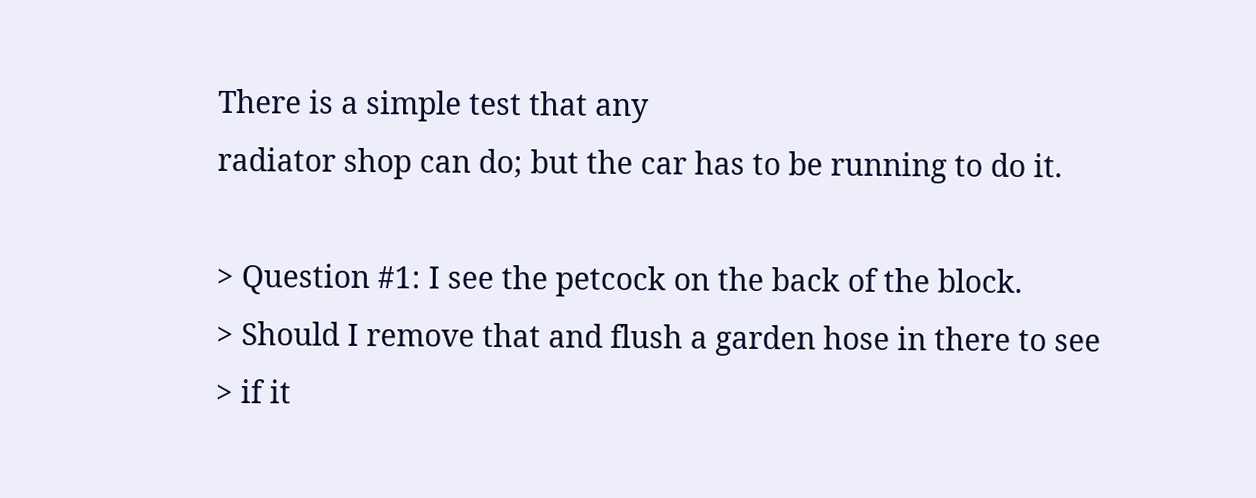There is a simple test that any
radiator shop can do; but the car has to be running to do it.

> Question #1: I see the petcock on the back of the block.
> Should I remove that and flush a garden hose in there to see
> if it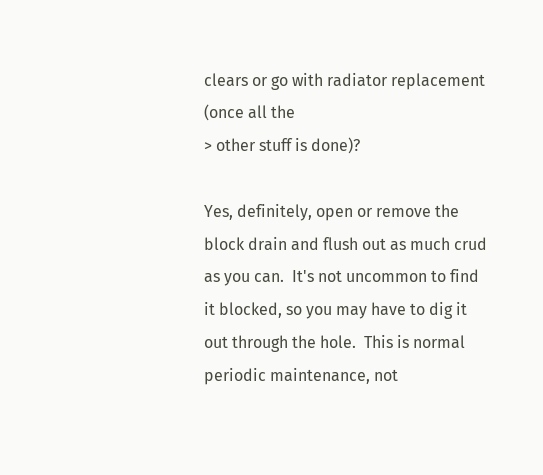clears or go with radiator replacement (once all the
> other stuff is done)?

Yes, definitely, open or remove the block drain and flush out as much crud
as you can.  It's not uncommon to find it blocked, so you may have to dig it
out through the hole.  This is normal periodic maintenance, not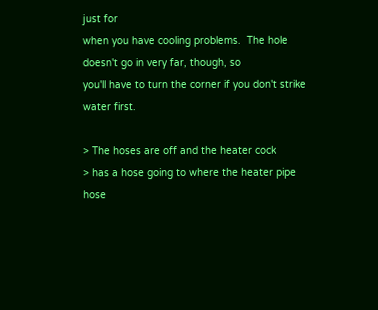just for
when you have cooling problems.  The hole doesn't go in very far, though, so
you'll have to turn the corner if you don't strike water first.

> The hoses are off and the heater cock
> has a hose going to where the heater pipe hose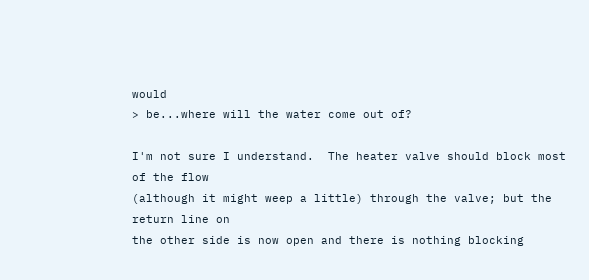would
> be...where will the water come out of?

I'm not sure I understand.  The heater valve should block most of the flow
(although it might weep a little) through the valve; but the return line on
the other side is now open and there is nothing blocking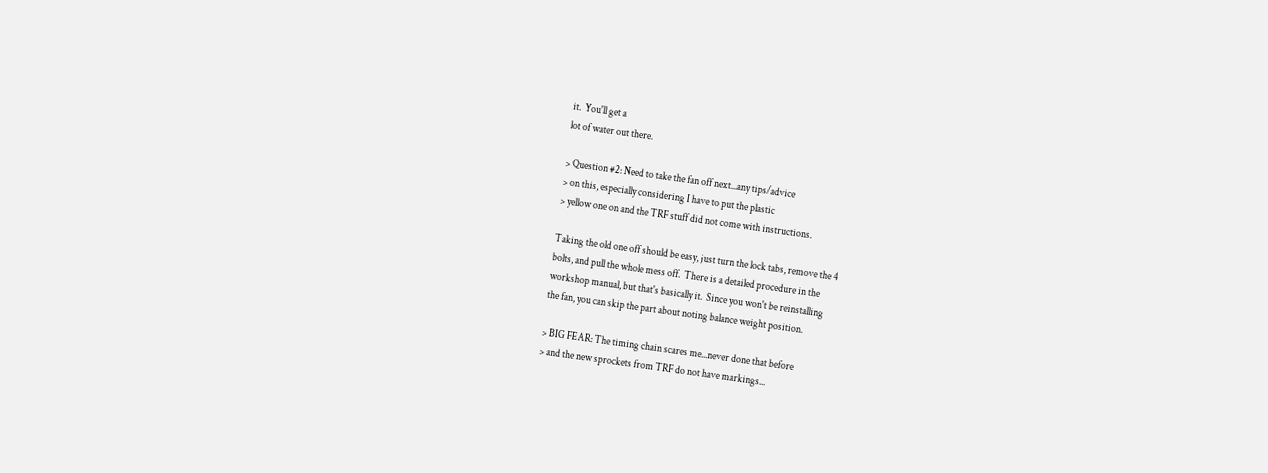it.  You'll get a
lot of water out there.

> Question #2: Need to take the fan off next...any tips/advice
> on this, especially considering I have to put the plastic
> yellow one on and the TRF stuff did not come with instructions.

Taking the old one off should be easy, just turn the lock tabs, remove the 4
bolts, and pull the whole mess off.  There is a detailed procedure in the
workshop manual, but that's basically it.  Since you won't be reinstalling
the fan, you can skip the part about noting balance weight position.

> BIG FEAR: The timing chain scares me...never done that before
> and the new sprockets from TRF do not have markings...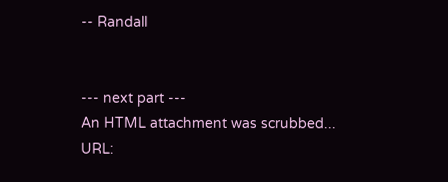-- Randall


--- next part ---
An HTML attachment was scrubbed...
URL: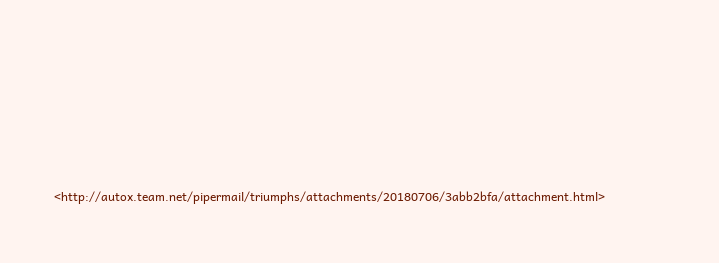<http://autox.team.net/pipermail/triumphs/attachments/20180706/3abb2bfa/attachment.html>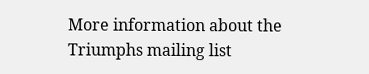More information about the Triumphs mailing list